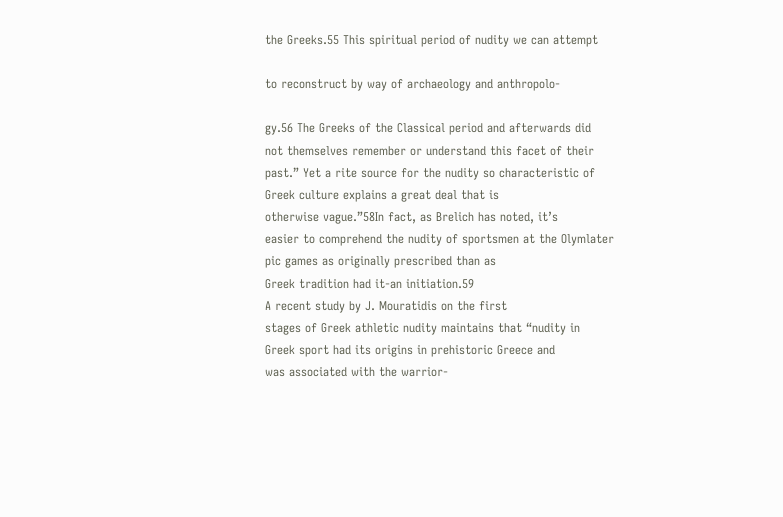the Greeks.55 This spiritual period of nudity we can attempt

to reconstruct by way of archaeology and anthropolo-

gy.56 The Greeks of the Classical period and afterwards did
not themselves remember or understand this facet of their
past.” Yet a rite source for the nudity so characteristic of Greek culture explains a great deal that is
otherwise vague.”58In fact, as Brelich has noted, it’s
easier to comprehend the nudity of sportsmen at the Olymlater
pic games as originally prescribed than as
Greek tradition had it-an initiation.59
A recent study by J. Mouratidis on the first
stages of Greek athletic nudity maintains that “nudity in
Greek sport had its origins in prehistoric Greece and
was associated with the warrior-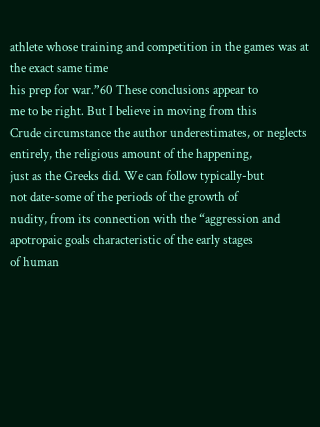athlete whose training and competition in the games was at the exact same time
his prep for war.”60 These conclusions appear to
me to be right. But I believe in moving from this
Crude circumstance the author underestimates, or neglects entirely, the religious amount of the happening,
just as the Greeks did. We can follow typically-but
not date-some of the periods of the growth of
nudity, from its connection with the “aggression and
apotropaic goals characteristic of the early stages
of human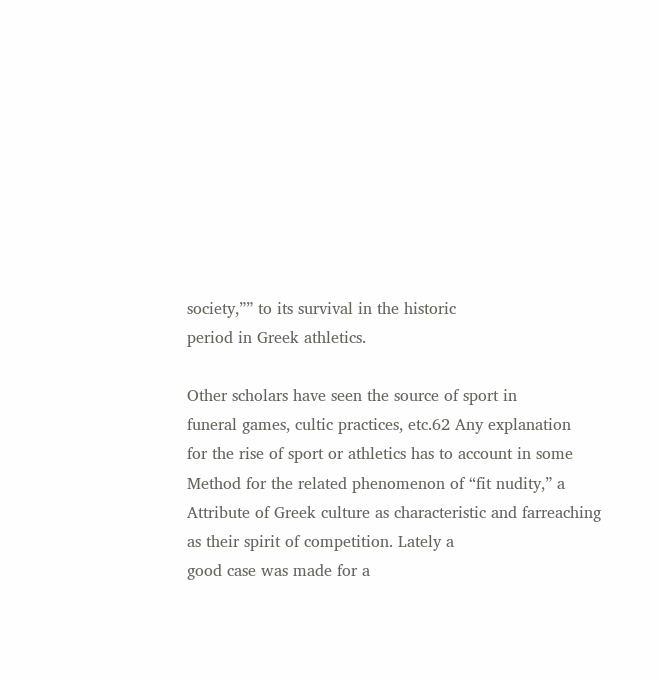society,”” to its survival in the historic
period in Greek athletics.

Other scholars have seen the source of sport in
funeral games, cultic practices, etc.62 Any explanation
for the rise of sport or athletics has to account in some
Method for the related phenomenon of “fit nudity,” a
Attribute of Greek culture as characteristic and farreaching as their spirit of competition. Lately a
good case was made for a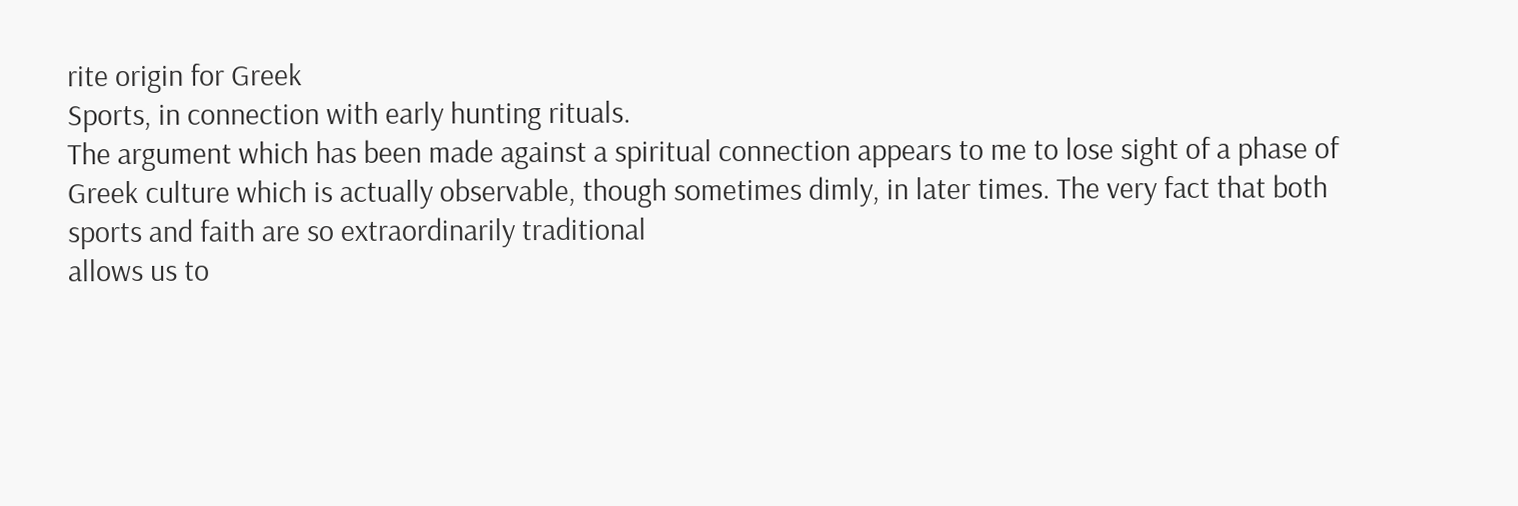rite origin for Greek
Sports, in connection with early hunting rituals.
The argument which has been made against a spiritual connection appears to me to lose sight of a phase of
Greek culture which is actually observable, though sometimes dimly, in later times. The very fact that both
sports and faith are so extraordinarily traditional
allows us to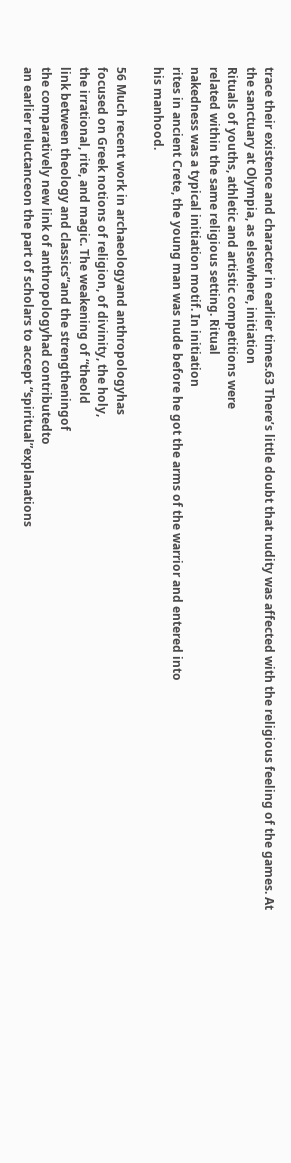trace their existence and character in earlier times.63 There’s little doubt that nudity was affected with the religious feeling of the games. At
the sanctuary at Olympia, as elsewhere, initiation
Rituals of youths, athletic and artistic competitions were
related within the same religious setting. Ritual
nakedness was a typical initiation motif. In initiation
rites in ancient Crete, the young man was nude before he got the arms of the warrior and entered into
his manhood.

56 Much recent work in archaeologyand anthropologyhas
focused on Greek notions of religion, of divinity, the holy,
the irrational, rite, and magic. The weakening of “theold
link between theology and classics”and the strengtheningof
the comparatively new link of anthropologyhad contributedto
an earlier reluctanceon the part of scholars to accept “spiritual”explanations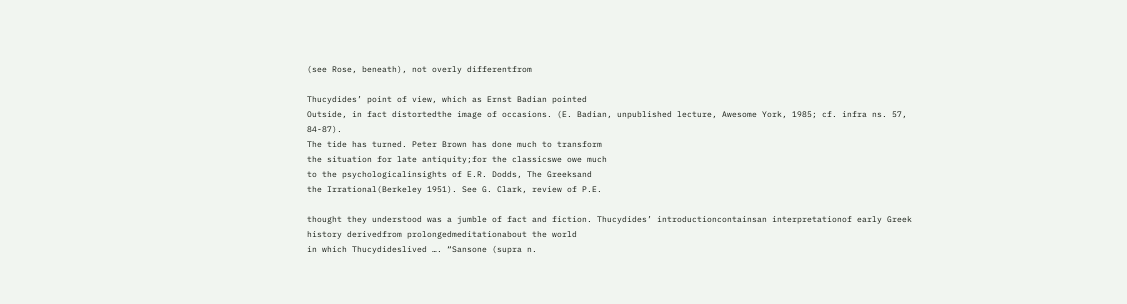(see Rose, beneath), not overly differentfrom

Thucydides’ point of view, which as Ernst Badian pointed
Outside, in fact distortedthe image of occasions. (E. Badian, unpublished lecture, Awesome York, 1985; cf. infra ns. 57, 84-87).
The tide has turned. Peter Brown has done much to transform
the situation for late antiquity;for the classicswe owe much
to the psychologicalinsights of E.R. Dodds, The Greeksand
the Irrational(Berkeley 1951). See G. Clark, review of P.E.

thought they understood was a jumble of fact and fiction. Thucydides’ introductioncontainsan interpretationof early Greek
history derivedfrom prolongedmeditationabout the world
in which Thucydideslived …. “Sansone (supra n.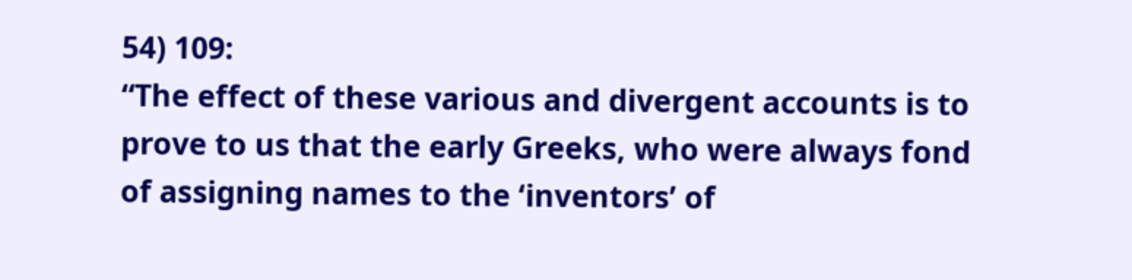54) 109:
“The effect of these various and divergent accounts is to
prove to us that the early Greeks, who were always fond
of assigning names to the ‘inventors’ of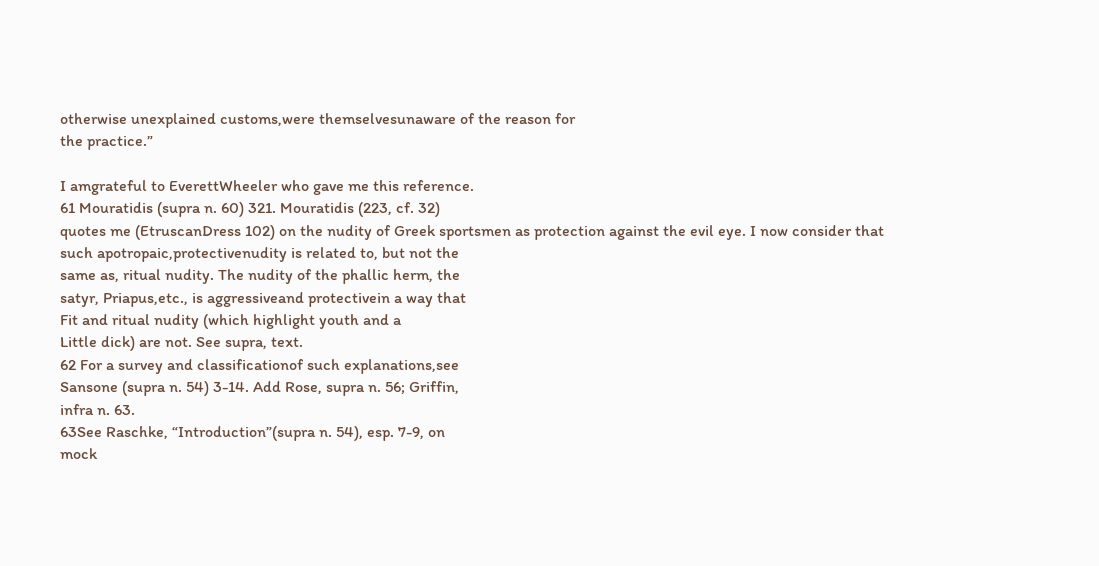otherwise unexplained customs,were themselvesunaware of the reason for
the practice.”

I amgrateful to EverettWheeler who gave me this reference.
61 Mouratidis (supra n. 60) 321. Mouratidis (223, cf. 32)
quotes me (EtruscanDress 102) on the nudity of Greek sportsmen as protection against the evil eye. I now consider that
such apotropaic,protectivenudity is related to, but not the
same as, ritual nudity. The nudity of the phallic herm, the
satyr, Priapus,etc., is aggressiveand protectivein a way that
Fit and ritual nudity (which highlight youth and a
Little dick) are not. See supra, text.
62 For a survey and classificationof such explanations,see
Sansone (supra n. 54) 3-14. Add Rose, supra n. 56; Griffin,
infra n. 63.
63See Raschke, “Introduction”(supra n. 54), esp. 7-9, on
mock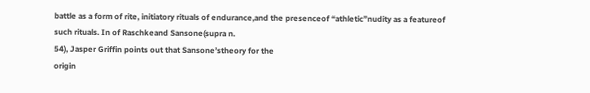battle as a form of rite, initiatory rituals of endurance,and the presenceof “athletic”nudity as a featureof
such rituals. In of Raschkeand Sansone(supra n.
54), Jasper Griffin points out that Sansone’stheory for the
origin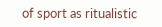of sport as ritualistic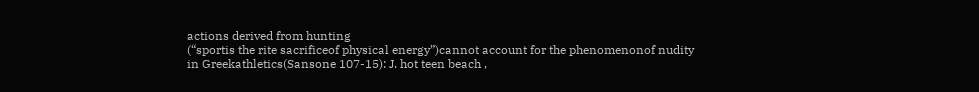actions derived from hunting
(“sportis the rite sacrificeof physical energy”)cannot account for the phenomenonof nudity in Greekathletics(Sansone 107-15): J. hot teen beach ,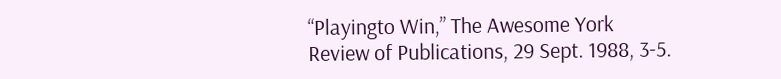“Playingto Win,” The Awesome York
Review of Publications, 29 Sept. 1988, 3-5.